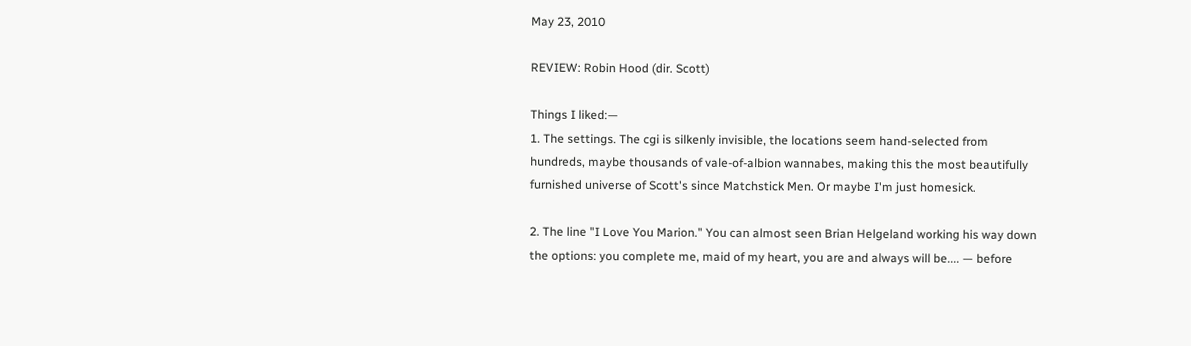May 23, 2010

REVIEW: Robin Hood (dir. Scott)

Things I liked:—
1. The settings. The cgi is silkenly invisible, the locations seem hand-selected from hundreds, maybe thousands of vale-of-albion wannabes, making this the most beautifully furnished universe of Scott's since Matchstick Men. Or maybe I'm just homesick.

2. The line "I Love You Marion." You can almost seen Brian Helgeland working his way down the options: you complete me, maid of my heart, you are and always will be.... — before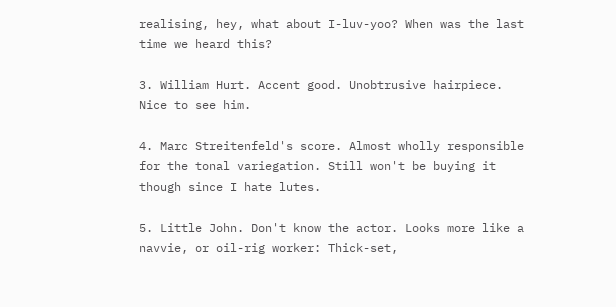realising, hey, what about I-luv-yoo? When was the last time we heard this?

3. William Hurt. Accent good. Unobtrusive hairpiece. Nice to see him.

4. Marc Streitenfeld's score. Almost wholly responsible for the tonal variegation. Still won't be buying it though since I hate lutes.

5. Little John. Don't know the actor. Looks more like a navvie, or oil-rig worker: Thick-set,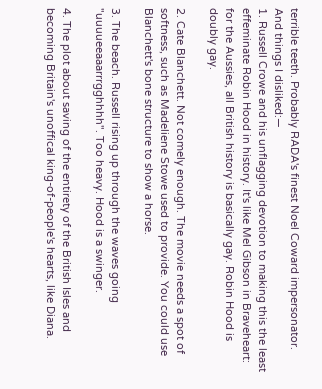terrible teeth. Probably RADA's finest Noel Coward impersonator.
And things I disliked:—
1. Russell Crowe and his unflagging devotion to making this the least effeminate Robin Hood in history. It's like Mel Gibson in Braveheart: for the Aussies, all British history is basically gay. Robin Hood is doubly gay.

2. Cate Blanchett. Not comely enough. The movie needs a spot of softness, such as Madeliene Stowe used to provide. You could use Blanchett's bone structure to show a horse.

3. The beach. Russell rising up through the waves going "uuuueeaaarrrgghhhh". Too heavy. Hood is a swinger.

4. The plot about saving of the entirety of the British Isles and becoming Britain's unoffical king-of-people's hearts, like Diana.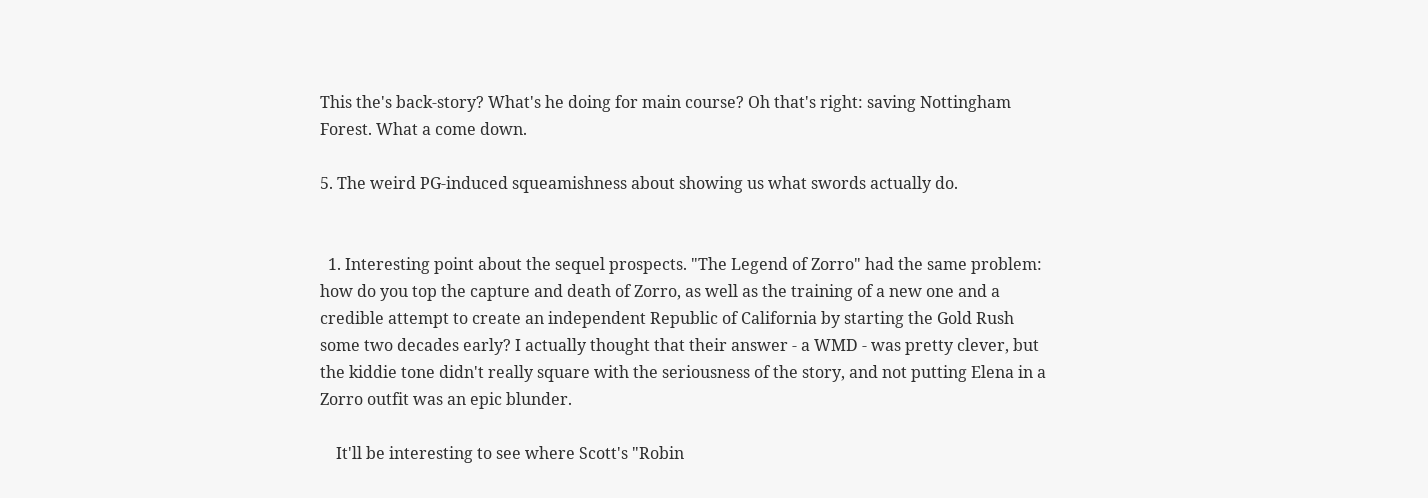This the's back-story? What's he doing for main course? Oh that's right: saving Nottingham Forest. What a come down.

5. The weird PG-induced squeamishness about showing us what swords actually do.


  1. Interesting point about the sequel prospects. "The Legend of Zorro" had the same problem: how do you top the capture and death of Zorro, as well as the training of a new one and a credible attempt to create an independent Republic of California by starting the Gold Rush some two decades early? I actually thought that their answer - a WMD - was pretty clever, but the kiddie tone didn't really square with the seriousness of the story, and not putting Elena in a Zorro outfit was an epic blunder.

    It'll be interesting to see where Scott's "Robin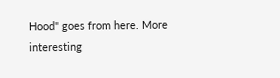Hood" goes from here. More interesting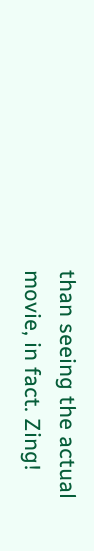than seeing the actual movie, in fact. Zing!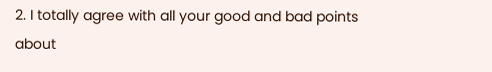2. I totally agree with all your good and bad points about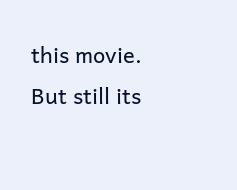this movie. But still its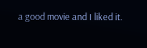a good movie and I liked it.